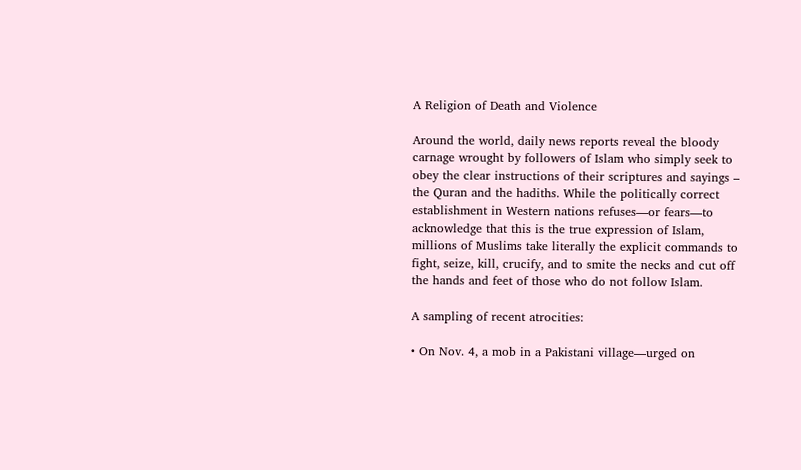A Religion of Death and Violence

Around the world, daily news reports reveal the bloody carnage wrought by followers of Islam who simply seek to obey the clear instructions of their scriptures and sayings – the Quran and the hadiths. While the politically correct establishment in Western nations refuses—or fears—to acknowledge that this is the true expression of Islam, millions of Muslims take literally the explicit commands to fight, seize, kill, crucify, and to smite the necks and cut off the hands and feet of those who do not follow Islam.

A sampling of recent atrocities:

• On Nov. 4, a mob in a Pakistani village—urged on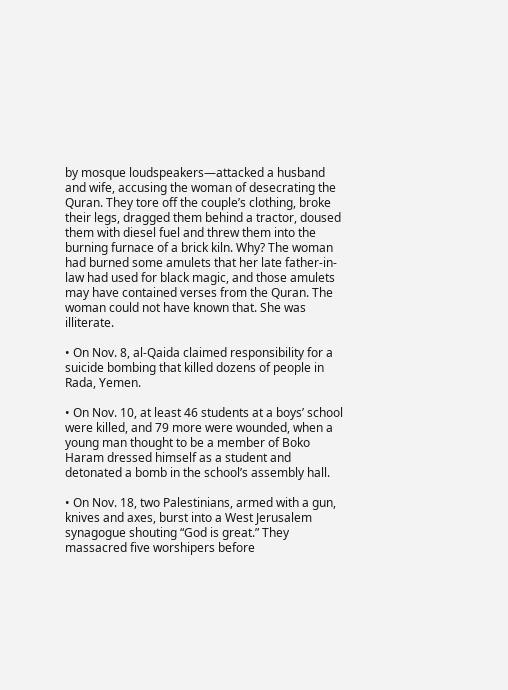by mosque loudspeakers—attacked a husband and wife, accusing the woman of desecrating the Quran. They tore off the couple’s clothing, broke their legs, dragged them behind a tractor, doused them with diesel fuel and threw them into the burning furnace of a brick kiln. Why? The woman had burned some amulets that her late father-in-law had used for black magic, and those amulets may have contained verses from the Quran. The woman could not have known that. She was illiterate.

• On Nov. 8, al-Qaida claimed responsibility for a suicide bombing that killed dozens of people in Rada, Yemen.

• On Nov. 10, at least 46 students at a boys’ school were killed, and 79 more were wounded, when a young man thought to be a member of Boko Haram dressed himself as a student and detonated a bomb in the school’s assembly hall.

• On Nov. 18, two Palestinians, armed with a gun, knives and axes, burst into a West Jerusalem synagogue shouting “God is great.” They massacred five worshipers before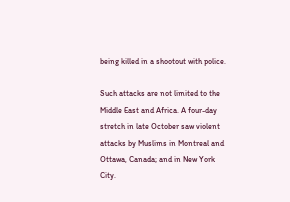being killed in a shootout with police.

Such attacks are not limited to the Middle East and Africa. A four-day stretch in late October saw violent attacks by Muslims in Montreal and Ottawa, Canada; and in New York City.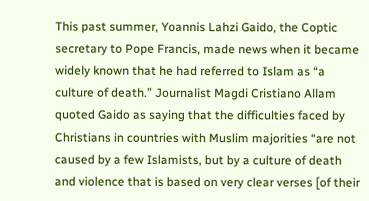This past summer, Yoannis Lahzi Gaido, the Coptic secretary to Pope Francis, made news when it became widely known that he had referred to Islam as “a culture of death.” Journalist Magdi Cristiano Allam quoted Gaido as saying that the difficulties faced by Christians in countries with Muslim majorities “are not caused by a few Islamists, but by a culture of death and violence that is based on very clear verses [of their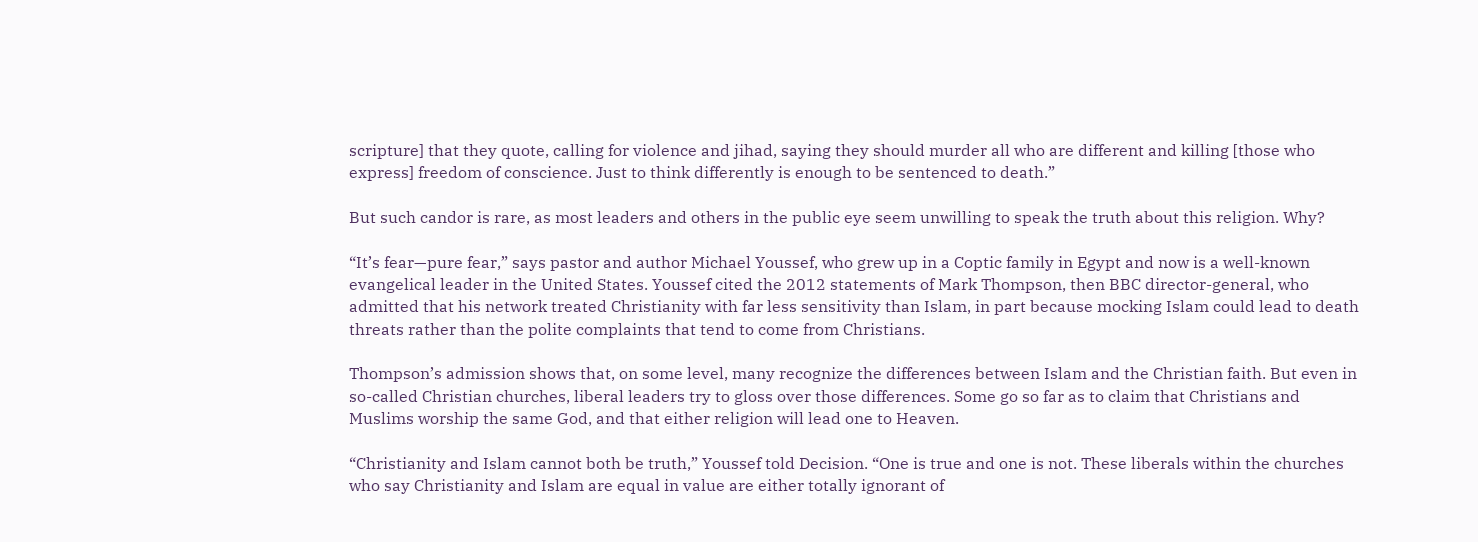scripture] that they quote, calling for violence and jihad, saying they should murder all who are different and killing [those who express] freedom of conscience. Just to think differently is enough to be sentenced to death.”

But such candor is rare, as most leaders and others in the public eye seem unwilling to speak the truth about this religion. Why?

“It’s fear—pure fear,” says pastor and author Michael Youssef, who grew up in a Coptic family in Egypt and now is a well-known evangelical leader in the United States. Youssef cited the 2012 statements of Mark Thompson, then BBC director-general, who admitted that his network treated Christianity with far less sensitivity than Islam, in part because mocking Islam could lead to death threats rather than the polite complaints that tend to come from Christians.

Thompson’s admission shows that, on some level, many recognize the differences between Islam and the Christian faith. But even in so-called Christian churches, liberal leaders try to gloss over those differences. Some go so far as to claim that Christians and Muslims worship the same God, and that either religion will lead one to Heaven.

“Christianity and Islam cannot both be truth,” Youssef told Decision. “One is true and one is not. These liberals within the churches who say Christianity and Islam are equal in value are either totally ignorant of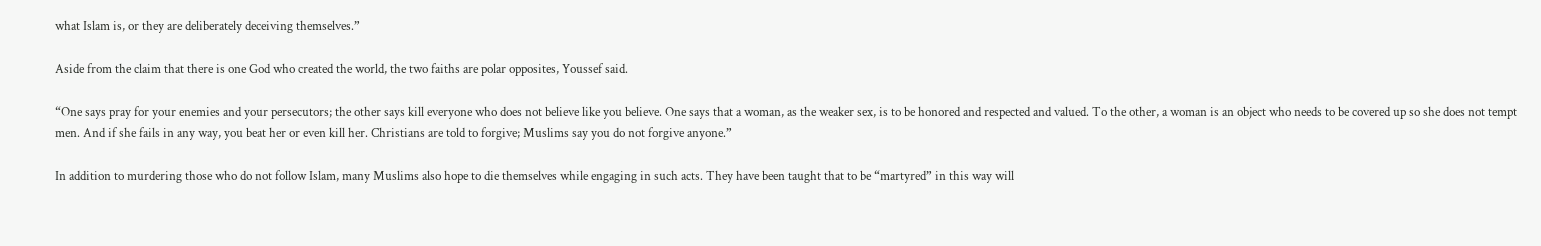what Islam is, or they are deliberately deceiving themselves.”

Aside from the claim that there is one God who created the world, the two faiths are polar opposites, Youssef said.

“One says pray for your enemies and your persecutors; the other says kill everyone who does not believe like you believe. One says that a woman, as the weaker sex, is to be honored and respected and valued. To the other, a woman is an object who needs to be covered up so she does not tempt men. And if she fails in any way, you beat her or even kill her. Christians are told to forgive; Muslims say you do not forgive anyone.”

In addition to murdering those who do not follow Islam, many Muslims also hope to die themselves while engaging in such acts. They have been taught that to be “martyred” in this way will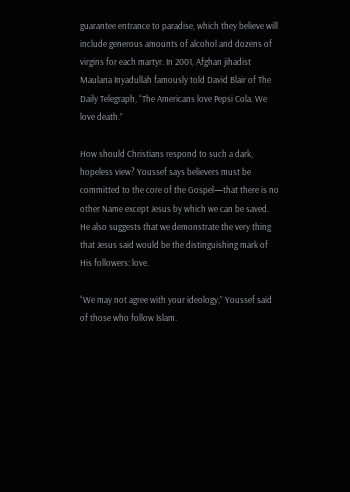guarantee entrance to paradise, which they believe will include generous amounts of alcohol and dozens of virgins for each martyr. In 2001, Afghan jihadist Maulana Inyadullah famously told David Blair of The Daily Telegraph, “The Americans love Pepsi Cola. We love death.”

How should Christians respond to such a dark, hopeless view? Youssef says believers must be committed to the core of the Gospel—that there is no other Name except Jesus by which we can be saved. He also suggests that we demonstrate the very thing that Jesus said would be the distinguishing mark of His followers: love.

“We may not agree with your ideology,” Youssef said of those who follow Islam.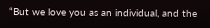“But we love you as an individual, and the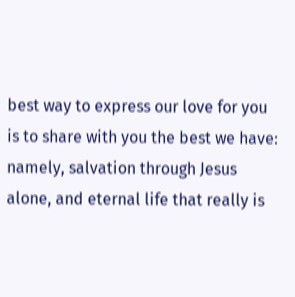best way to express our love for you is to share with you the best we have: namely, salvation through Jesus alone, and eternal life that really is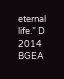eternal life.” D 2014 BGEA